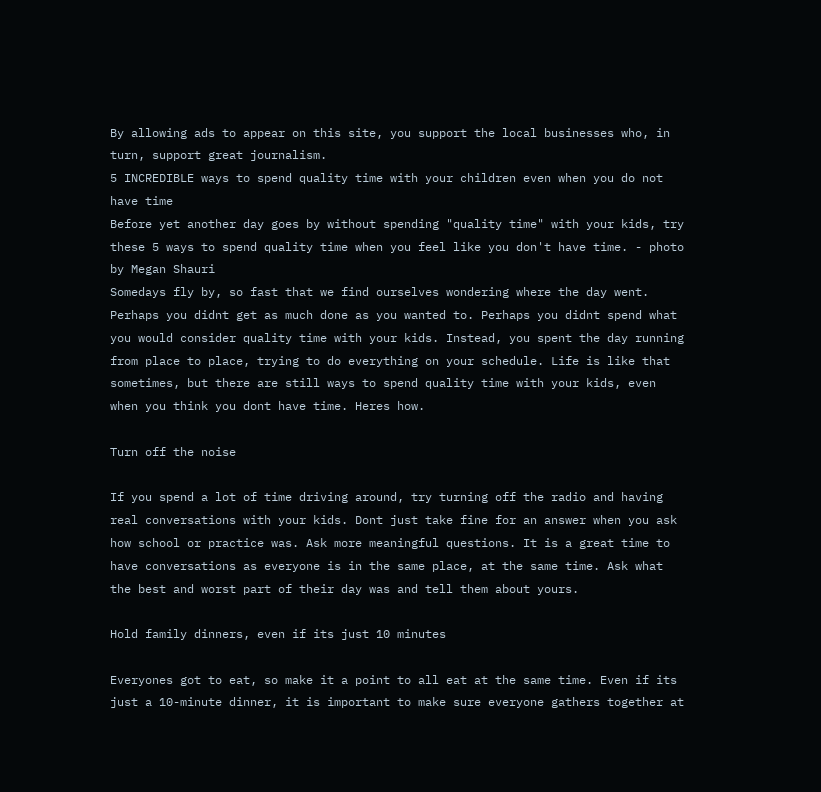By allowing ads to appear on this site, you support the local businesses who, in turn, support great journalism.
5 INCREDIBLE ways to spend quality time with your children even when you do not have time
Before yet another day goes by without spending "quality time" with your kids, try these 5 ways to spend quality time when you feel like you don't have time. - photo by Megan Shauri
Somedays fly by, so fast that we find ourselves wondering where the day went. Perhaps you didnt get as much done as you wanted to. Perhaps you didnt spend what you would consider quality time with your kids. Instead, you spent the day running from place to place, trying to do everything on your schedule. Life is like that sometimes, but there are still ways to spend quality time with your kids, even when you think you dont have time. Heres how.

Turn off the noise

If you spend a lot of time driving around, try turning off the radio and having real conversations with your kids. Dont just take fine for an answer when you ask how school or practice was. Ask more meaningful questions. It is a great time to have conversations as everyone is in the same place, at the same time. Ask what the best and worst part of their day was and tell them about yours.

Hold family dinners, even if its just 10 minutes

Everyones got to eat, so make it a point to all eat at the same time. Even if its just a 10-minute dinner, it is important to make sure everyone gathers together at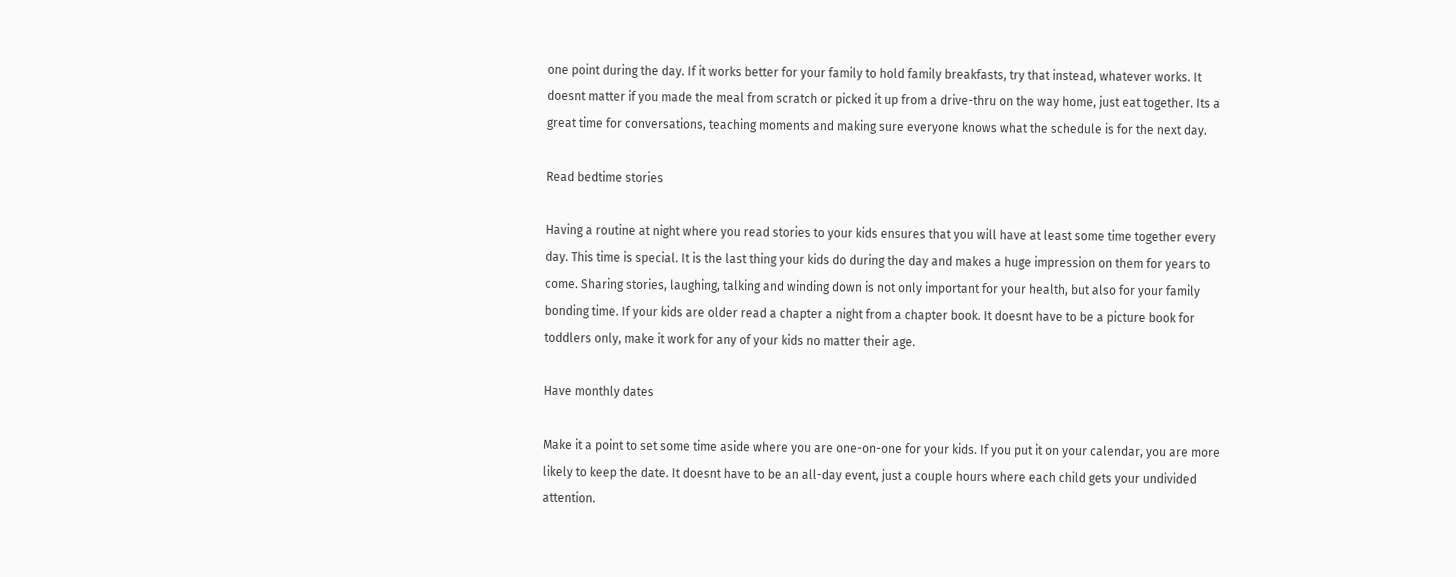one point during the day. If it works better for your family to hold family breakfasts, try that instead, whatever works. It doesnt matter if you made the meal from scratch or picked it up from a drive-thru on the way home, just eat together. Its a great time for conversations, teaching moments and making sure everyone knows what the schedule is for the next day.

Read bedtime stories

Having a routine at night where you read stories to your kids ensures that you will have at least some time together every day. This time is special. It is the last thing your kids do during the day and makes a huge impression on them for years to come. Sharing stories, laughing, talking and winding down is not only important for your health, but also for your family bonding time. If your kids are older read a chapter a night from a chapter book. It doesnt have to be a picture book for toddlers only, make it work for any of your kids no matter their age.

Have monthly dates

Make it a point to set some time aside where you are one-on-one for your kids. If you put it on your calendar, you are more likely to keep the date. It doesnt have to be an all-day event, just a couple hours where each child gets your undivided attention.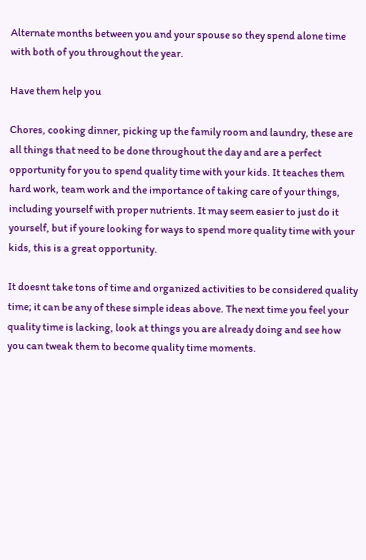Alternate months between you and your spouse so they spend alone time with both of you throughout the year.

Have them help you

Chores, cooking dinner, picking up the family room and laundry, these are all things that need to be done throughout the day and are a perfect opportunity for you to spend quality time with your kids. It teaches them hard work, team work and the importance of taking care of your things, including yourself with proper nutrients. It may seem easier to just do it yourself, but if youre looking for ways to spend more quality time with your kids, this is a great opportunity.

It doesnt take tons of time and organized activities to be considered quality time; it can be any of these simple ideas above. The next time you feel your quality time is lacking, look at things you are already doing and see how you can tweak them to become quality time moments.